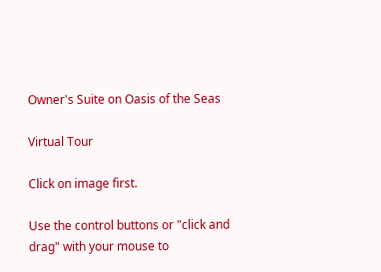Owner's Suite on Oasis of the Seas

Virtual Tour

Click on image first.

Use the control buttons or "click and drag" with your mouse to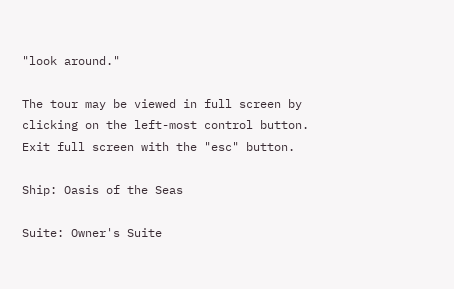"look around."

The tour may be viewed in full screen by clicking on the left-most control button. Exit full screen with the "esc" button.

Ship: Oasis of the Seas

Suite: Owner's Suite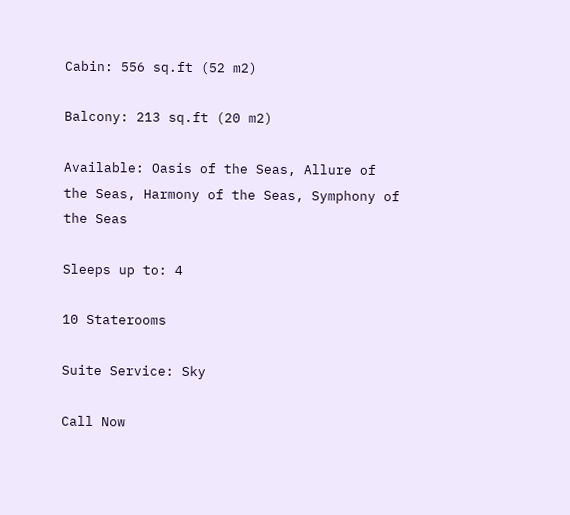Cabin: 556 sq.ft (52 m2)

Balcony: 213 sq.ft (20 m2)

Available: Oasis of the Seas, Allure of the Seas, Harmony of the Seas, Symphony of the Seas

Sleeps up to: 4

10 Staterooms

Suite Service: Sky

Call Now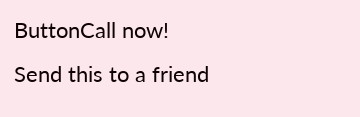ButtonCall now!
Send this to a friend